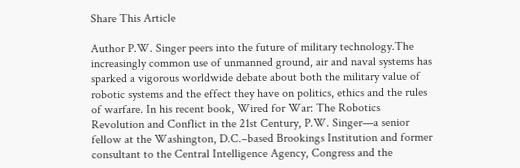Share This Article

Author P.W. Singer peers into the future of military technology.The increasingly common use of unmanned ground, air and naval systems has sparked a vigorous worldwide debate about both the military value of robotic systems and the effect they have on politics, ethics and the rules of warfare. In his recent book, Wired for War: The Robotics Revolution and Conflict in the 21st Century, P.W. Singer—a senior fellow at the Washington, D.C.–based Brookings Institution and former consultant to the Central Intelligence Agency, Congress and the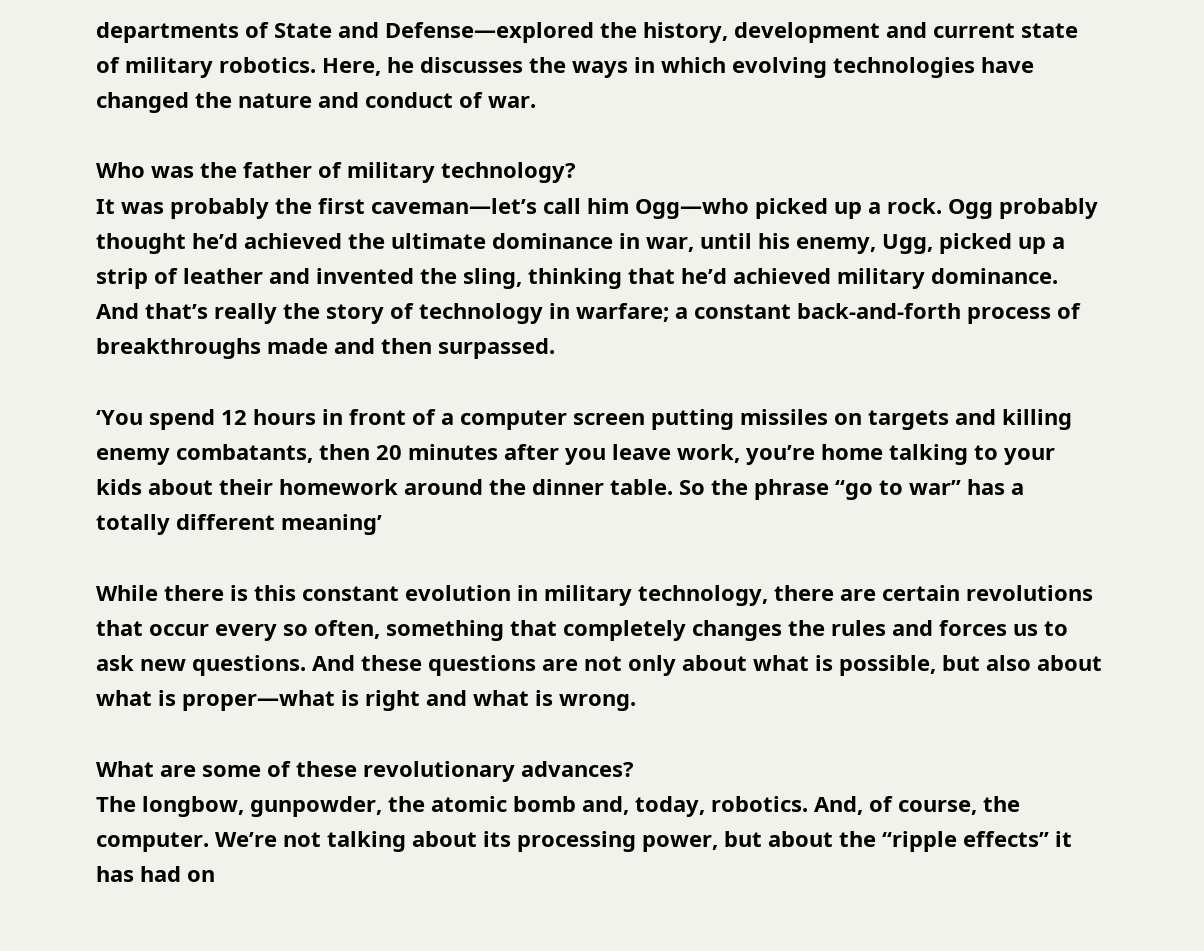departments of State and Defense—explored the history, development and current state of military robotics. Here, he discusses the ways in which evolving technologies have changed the nature and conduct of war.

Who was the father of military technology?
It was probably the first caveman—let’s call him Ogg—who picked up a rock. Ogg probably thought he’d achieved the ultimate dominance in war, until his enemy, Ugg, picked up a strip of leather and invented the sling, thinking that he’d achieved military dominance. And that’s really the story of technology in warfare; a constant back-and-forth process of breakthroughs made and then surpassed.

‘You spend 12 hours in front of a computer screen putting missiles on targets and killing enemy combatants, then 20 minutes after you leave work, you’re home talking to your kids about their homework around the dinner table. So the phrase “go to war” has a totally different meaning’

While there is this constant evolution in military technology, there are certain revolutions that occur every so often, something that completely changes the rules and forces us to ask new questions. And these questions are not only about what is possible, but also about what is proper—what is right and what is wrong.

What are some of these revolutionary advances?
The longbow, gunpowder, the atomic bomb and, today, robotics. And, of course, the computer. We’re not talking about its processing power, but about the “ripple effects” it has had on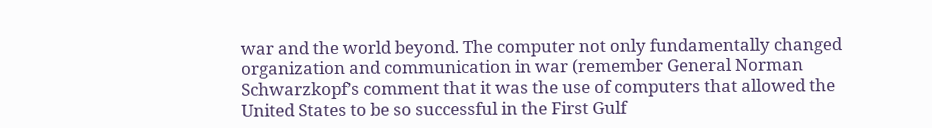war and the world beyond. The computer not only fundamentally changed organization and communication in war (remember General Norman Schwarzkopf’s comment that it was the use of computers that allowed the United States to be so successful in the First Gulf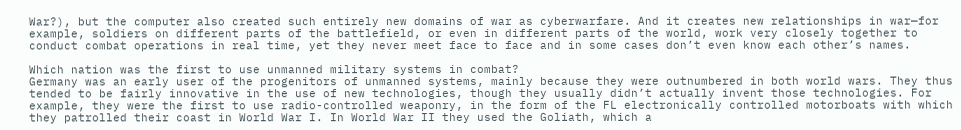War?), but the computer also created such entirely new domains of war as cyberwarfare. And it creates new relationships in war—for example, soldiers on different parts of the battlefield, or even in different parts of the world, work very closely together to conduct combat operations in real time, yet they never meet face to face and in some cases don’t even know each other’s names.

Which nation was the first to use unmanned military systems in combat?
Germany was an early user of the progenitors of unmanned systems, mainly because they were outnumbered in both world wars. They thus tended to be fairly innovative in the use of new technologies, though they usually didn’t actually invent those technologies. For example, they were the first to use radio-controlled weaponry, in the form of the FL electronically controlled motorboats with which they patrolled their coast in World War I. In World War II they used the Goliath, which a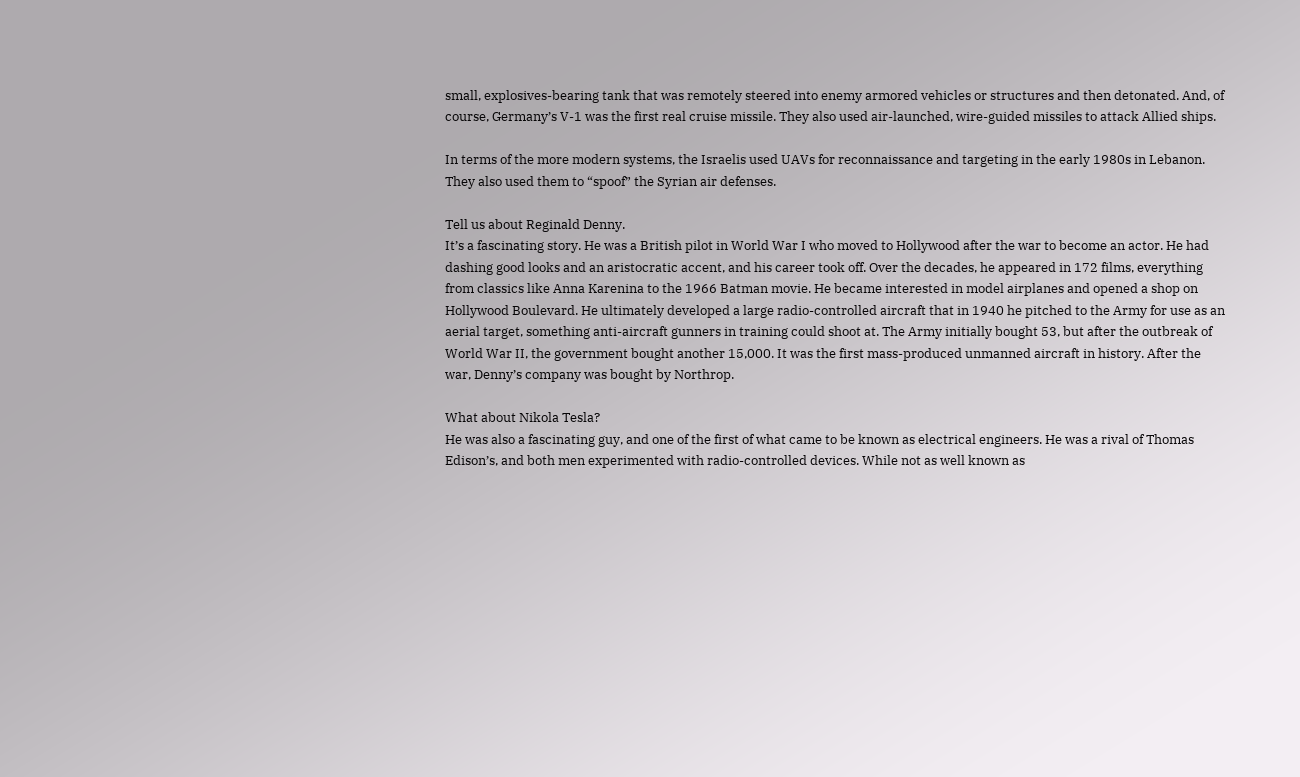small, explosives-bearing tank that was remotely steered into enemy armored vehicles or structures and then detonated. And, of course, Germany’s V-1 was the first real cruise missile. They also used air-launched, wire-guided missiles to attack Allied ships.

In terms of the more modern systems, the Israelis used UAVs for reconnaissance and targeting in the early 1980s in Lebanon. They also used them to “spoof” the Syrian air defenses.

Tell us about Reginald Denny.
It’s a fascinating story. He was a British pilot in World War I who moved to Hollywood after the war to become an actor. He had dashing good looks and an aristocratic accent, and his career took off. Over the decades, he appeared in 172 films, everything from classics like Anna Karenina to the 1966 Batman movie. He became interested in model airplanes and opened a shop on Hollywood Boulevard. He ultimately developed a large radio-controlled aircraft that in 1940 he pitched to the Army for use as an aerial target, something anti-aircraft gunners in training could shoot at. The Army initially bought 53, but after the outbreak of World War II, the government bought another 15,000. It was the first mass-produced unmanned aircraft in history. After the war, Denny’s company was bought by Northrop.

What about Nikola Tesla?
He was also a fascinating guy, and one of the first of what came to be known as electrical engineers. He was a rival of Thomas Edison’s, and both men experimented with radio-controlled devices. While not as well known as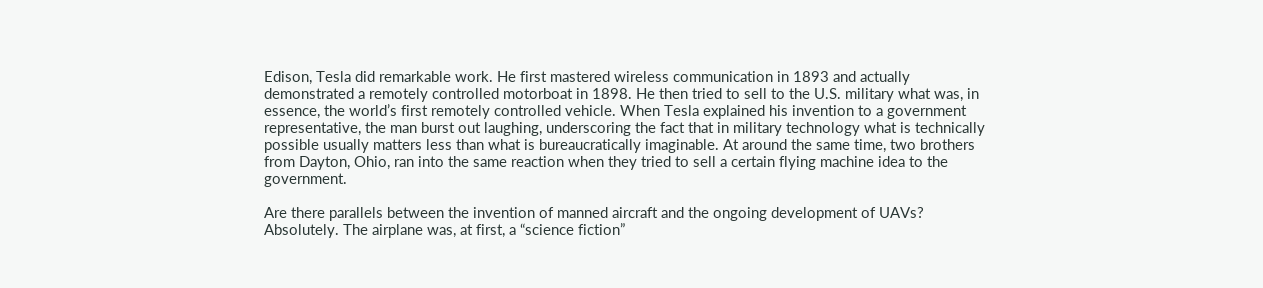Edison, Tesla did remarkable work. He first mastered wireless communication in 1893 and actually demonstrated a remotely controlled motorboat in 1898. He then tried to sell to the U.S. military what was, in essence, the world’s first remotely controlled vehicle. When Tesla explained his invention to a government representative, the man burst out laughing, underscoring the fact that in military technology what is technically possible usually matters less than what is bureaucratically imaginable. At around the same time, two brothers from Dayton, Ohio, ran into the same reaction when they tried to sell a certain flying machine idea to the government.

Are there parallels between the invention of manned aircraft and the ongoing development of UAVs?
Absolutely. The airplane was, at first, a “science fiction”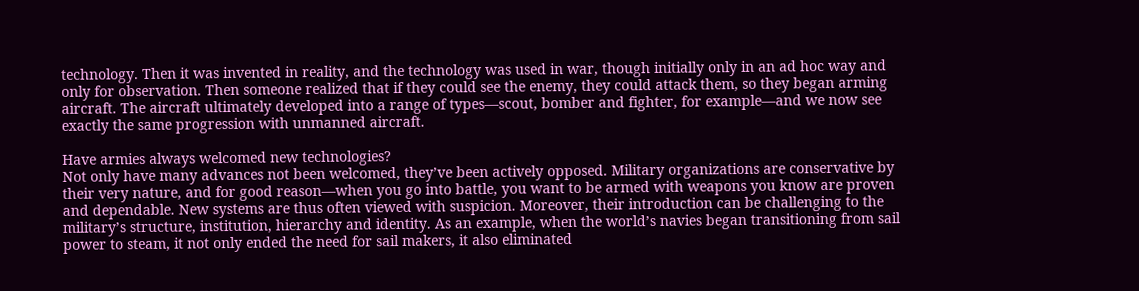technology. Then it was invented in reality, and the technology was used in war, though initially only in an ad hoc way and only for observation. Then someone realized that if they could see the enemy, they could attack them, so they began arming aircraft. The aircraft ultimately developed into a range of types—scout, bomber and fighter, for example—and we now see exactly the same progression with unmanned aircraft.

Have armies always welcomed new technologies?
Not only have many advances not been welcomed, they’ve been actively opposed. Military organizations are conservative by their very nature, and for good reason—when you go into battle, you want to be armed with weapons you know are proven and dependable. New systems are thus often viewed with suspicion. Moreover, their introduction can be challenging to the military’s structure, institution, hierarchy and identity. As an example, when the world’s navies began transitioning from sail power to steam, it not only ended the need for sail makers, it also eliminated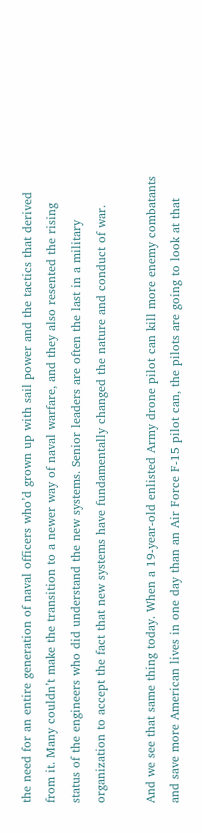the need for an entire generation of naval officers who’d grown up with sail power and the tactics that derived from it. Many couldn’t make the transition to a newer way of naval warfare, and they also resented the rising status of the engineers who did understand the new systems. Senior leaders are often the last in a military organization to accept the fact that new systems have fundamentally changed the nature and conduct of war.

And we see that same thing today. When a 19-year-old enlisted Army drone pilot can kill more enemy combatants and save more American lives in one day than an Air Force F-15 pilot can, the pilots are going to look at that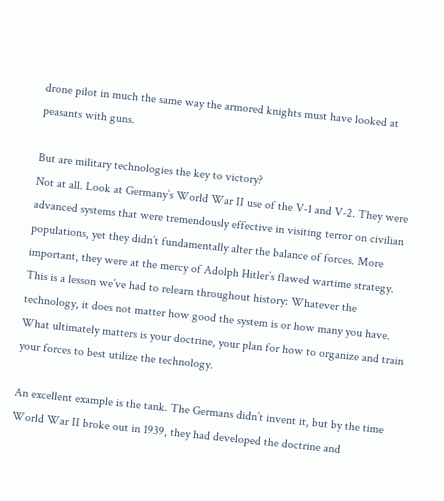drone pilot in much the same way the armored knights must have looked at peasants with guns.

But are military technologies the key to victory?
Not at all. Look at Germany’s World War II use of the V-1 and V-2. They were advanced systems that were tremendously effective in visiting terror on civilian populations, yet they didn’t fundamentally alter the balance of forces. More important, they were at the mercy of Adolph Hitler’s flawed wartime strategy. This is a lesson we’ve had to relearn throughout history: Whatever the technology, it does not matter how good the system is or how many you have. What ultimately matters is your doctrine, your plan for how to organize and train your forces to best utilize the technology.

An excellent example is the tank. The Germans didn’t invent it, but by the time World War II broke out in 1939, they had developed the doctrine and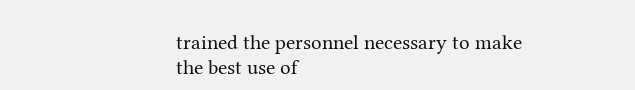trained the personnel necessary to make the best use of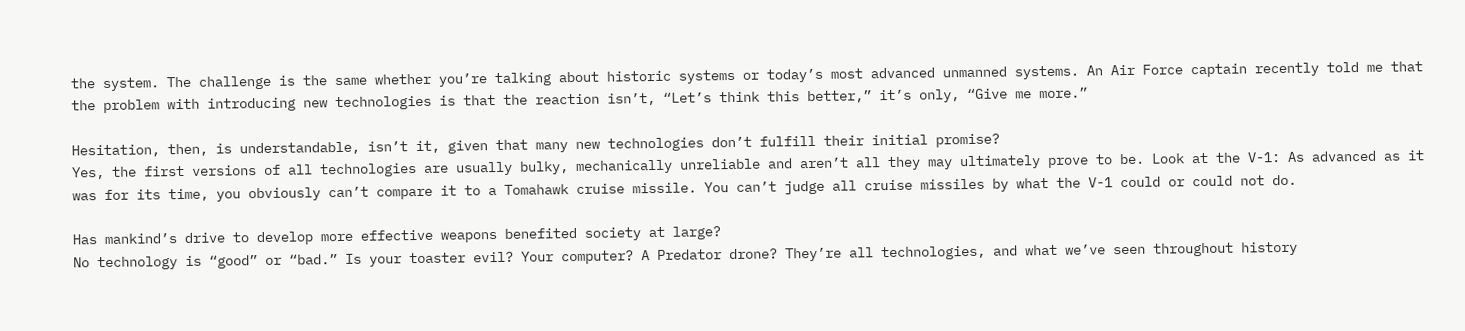the system. The challenge is the same whether you’re talking about historic systems or today’s most advanced unmanned systems. An Air Force captain recently told me that the problem with introducing new technologies is that the reaction isn’t, “Let’s think this better,” it’s only, “Give me more.”

Hesitation, then, is understandable, isn’t it, given that many new technologies don’t fulfill their initial promise?
Yes, the first versions of all technologies are usually bulky, mechanically unreliable and aren’t all they may ultimately prove to be. Look at the V-1: As advanced as it was for its time, you obviously can’t compare it to a Tomahawk cruise missile. You can’t judge all cruise missiles by what the V-1 could or could not do.

Has mankind’s drive to develop more effective weapons benefited society at large?
No technology is “good” or “bad.” Is your toaster evil? Your computer? A Predator drone? They’re all technologies, and what we’ve seen throughout history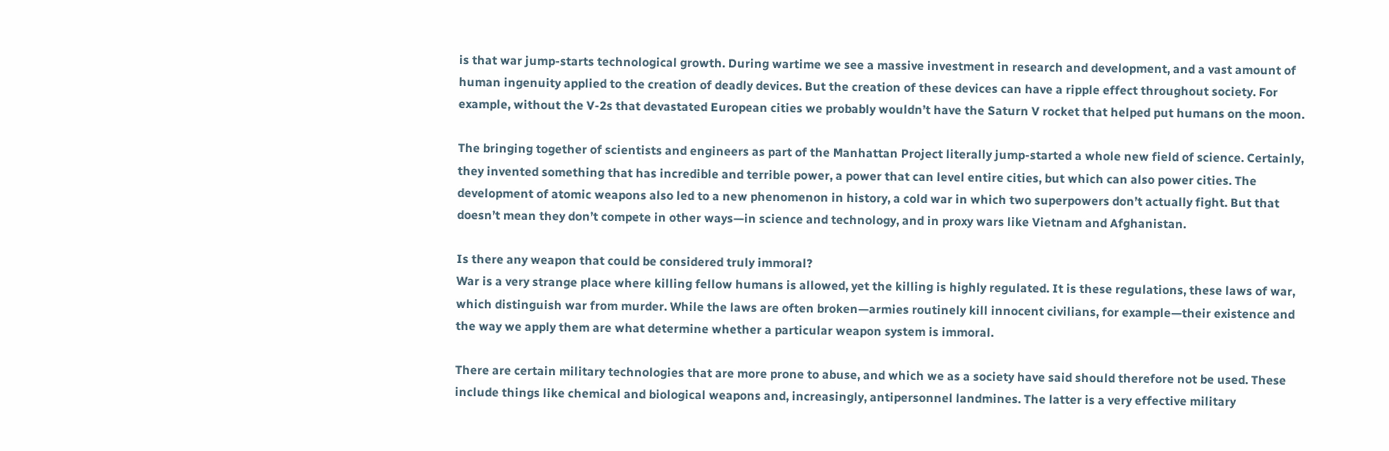is that war jump-starts technological growth. During wartime we see a massive investment in research and development, and a vast amount of human ingenuity applied to the creation of deadly devices. But the creation of these devices can have a ripple effect throughout society. For example, without the V-2s that devastated European cities we probably wouldn’t have the Saturn V rocket that helped put humans on the moon.

The bringing together of scientists and engineers as part of the Manhattan Project literally jump-started a whole new field of science. Certainly, they invented something that has incredible and terrible power, a power that can level entire cities, but which can also power cities. The development of atomic weapons also led to a new phenomenon in history, a cold war in which two superpowers don’t actually fight. But that doesn’t mean they don’t compete in other ways—in science and technology, and in proxy wars like Vietnam and Afghanistan.

Is there any weapon that could be considered truly immoral?
War is a very strange place where killing fellow humans is allowed, yet the killing is highly regulated. It is these regulations, these laws of war, which distinguish war from murder. While the laws are often broken—armies routinely kill innocent civilians, for example—their existence and the way we apply them are what determine whether a particular weapon system is immoral.

There are certain military technologies that are more prone to abuse, and which we as a society have said should therefore not be used. These include things like chemical and biological weapons and, increasingly, antipersonnel landmines. The latter is a very effective military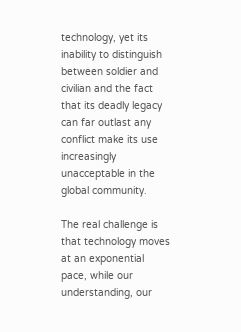technology, yet its inability to distinguish between soldier and civilian and the fact that its deadly legacy can far outlast any conflict make its use increasingly unacceptable in the global community.

The real challenge is that technology moves at an exponential pace, while our understanding, our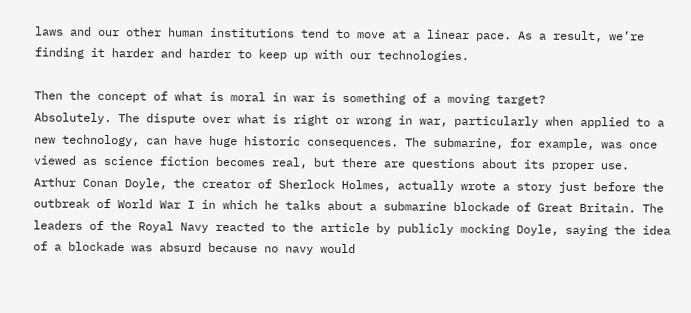laws and our other human institutions tend to move at a linear pace. As a result, we’re finding it harder and harder to keep up with our technologies.

Then the concept of what is moral in war is something of a moving target?
Absolutely. The dispute over what is right or wrong in war, particularly when applied to a new technology, can have huge historic consequences. The submarine, for example, was once viewed as science fiction becomes real, but there are questions about its proper use. Arthur Conan Doyle, the creator of Sherlock Holmes, actually wrote a story just before the outbreak of World War I in which he talks about a submarine blockade of Great Britain. The leaders of the Royal Navy reacted to the article by publicly mocking Doyle, saying the idea of a blockade was absurd because no navy would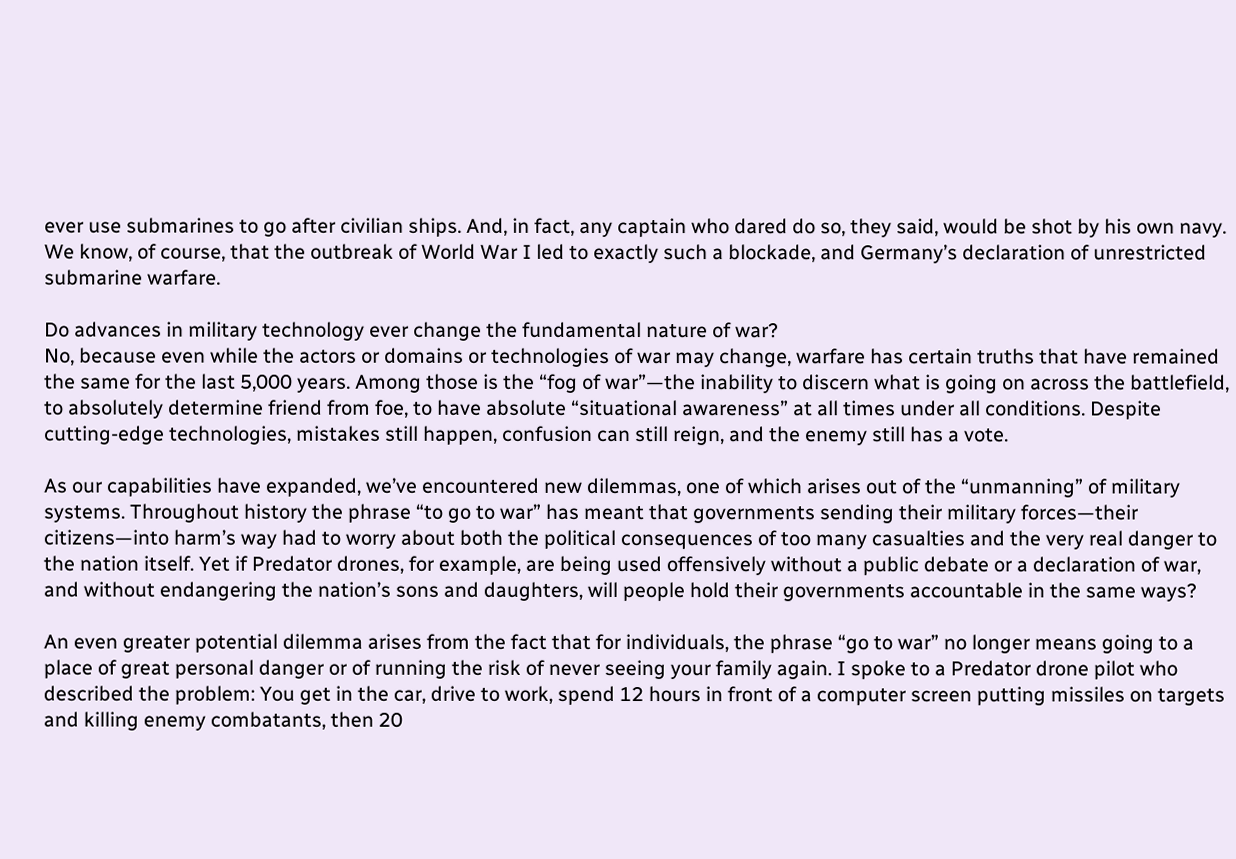ever use submarines to go after civilian ships. And, in fact, any captain who dared do so, they said, would be shot by his own navy. We know, of course, that the outbreak of World War I led to exactly such a blockade, and Germany’s declaration of unrestricted submarine warfare.

Do advances in military technology ever change the fundamental nature of war?
No, because even while the actors or domains or technologies of war may change, warfare has certain truths that have remained the same for the last 5,000 years. Among those is the “fog of war”—the inability to discern what is going on across the battlefield, to absolutely determine friend from foe, to have absolute “situational awareness” at all times under all conditions. Despite cutting-edge technologies, mistakes still happen, confusion can still reign, and the enemy still has a vote.

As our capabilities have expanded, we’ve encountered new dilemmas, one of which arises out of the “unmanning” of military systems. Throughout history the phrase “to go to war” has meant that governments sending their military forces—their citizens—into harm’s way had to worry about both the political consequences of too many casualties and the very real danger to the nation itself. Yet if Predator drones, for example, are being used offensively without a public debate or a declaration of war, and without endangering the nation’s sons and daughters, will people hold their governments accountable in the same ways?

An even greater potential dilemma arises from the fact that for individuals, the phrase “go to war” no longer means going to a place of great personal danger or of running the risk of never seeing your family again. I spoke to a Predator drone pilot who described the problem: You get in the car, drive to work, spend 12 hours in front of a computer screen putting missiles on targets and killing enemy combatants, then 20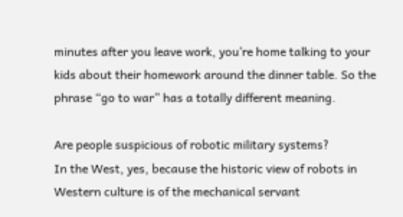minutes after you leave work, you’re home talking to your kids about their homework around the dinner table. So the phrase “go to war” has a totally different meaning.

Are people suspicious of robotic military systems?
In the West, yes, because the historic view of robots in Western culture is of the mechanical servant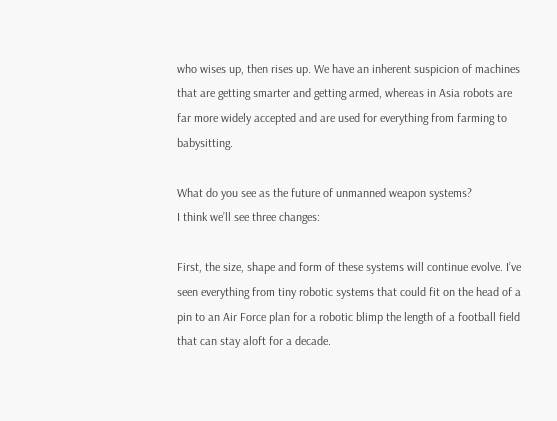who wises up, then rises up. We have an inherent suspicion of machines that are getting smarter and getting armed, whereas in Asia robots are far more widely accepted and are used for everything from farming to babysitting.

What do you see as the future of unmanned weapon systems?
I think we’ll see three changes:

First, the size, shape and form of these systems will continue evolve. I’ve seen everything from tiny robotic systems that could fit on the head of a pin to an Air Force plan for a robotic blimp the length of a football field that can stay aloft for a decade.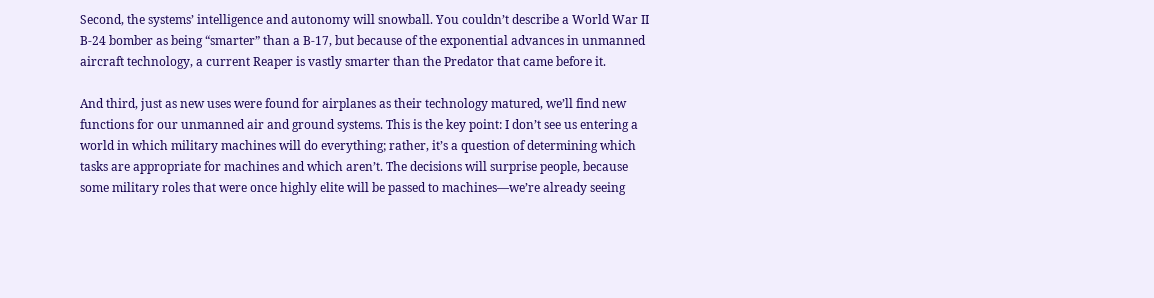Second, the systems’ intelligence and autonomy will snowball. You couldn’t describe a World War II B-24 bomber as being “smarter” than a B-17, but because of the exponential advances in unmanned aircraft technology, a current Reaper is vastly smarter than the Predator that came before it.

And third, just as new uses were found for airplanes as their technology matured, we’ll find new functions for our unmanned air and ground systems. This is the key point: I don’t see us entering a world in which military machines will do everything; rather, it’s a question of determining which tasks are appropriate for machines and which aren’t. The decisions will surprise people, because some military roles that were once highly elite will be passed to machines—we’re already seeing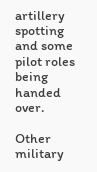artillery spotting and some pilot roles being handed over.

Other military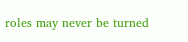roles may never be turned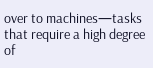over to machines—tasks that require a high degree of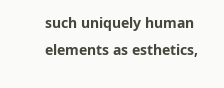such uniquely human elements as esthetics,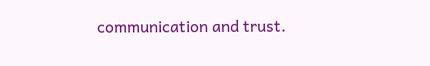communication and trust.